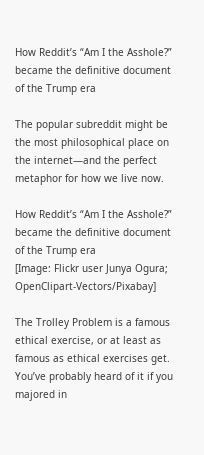How Reddit’s “Am I the Asshole?” became the definitive document of the Trump era

The popular subreddit might be the most philosophical place on the internet—and the perfect metaphor for how we live now.

How Reddit’s “Am I the Asshole?” became the definitive document of the Trump era
[Image: Flickr user Junya Ogura; OpenClipart-Vectors/Pixabay]

The Trolley Problem is a famous ethical exercise, or at least as famous as ethical exercises get. You’ve probably heard of it if you majored in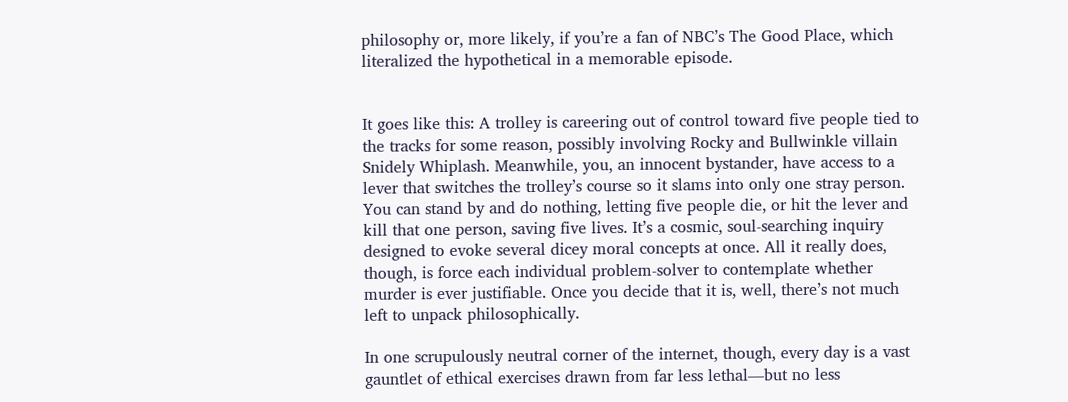philosophy or, more likely, if you’re a fan of NBC’s The Good Place, which literalized the hypothetical in a memorable episode.


It goes like this: A trolley is careering out of control toward five people tied to the tracks for some reason, possibly involving Rocky and Bullwinkle villain Snidely Whiplash. Meanwhile, you, an innocent bystander, have access to a lever that switches the trolley’s course so it slams into only one stray person. You can stand by and do nothing, letting five people die, or hit the lever and kill that one person, saving five lives. It’s a cosmic, soul-searching inquiry designed to evoke several dicey moral concepts at once. All it really does, though, is force each individual problem-solver to contemplate whether murder is ever justifiable. Once you decide that it is, well, there’s not much left to unpack philosophically.

In one scrupulously neutral corner of the internet, though, every day is a vast gauntlet of ethical exercises drawn from far less lethal—but no less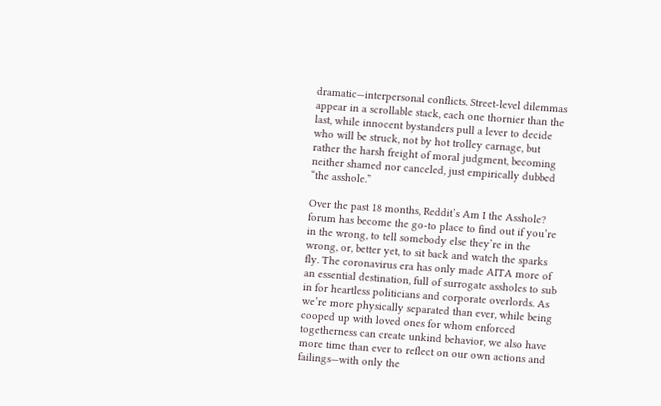dramatic—interpersonal conflicts. Street-level dilemmas appear in a scrollable stack, each one thornier than the last, while innocent bystanders pull a lever to decide who will be struck, not by hot trolley carnage, but rather the harsh freight of moral judgment, becoming neither shamed nor canceled, just empirically dubbed “the asshole.”

Over the past 18 months, Reddit’s Am I the Asshole? forum has become the go-to place to find out if you’re in the wrong, to tell somebody else they’re in the wrong, or, better yet, to sit back and watch the sparks fly. The coronavirus era has only made AITA more of an essential destination, full of surrogate assholes to sub in for heartless politicians and corporate overlords. As we’re more physically separated than ever, while being cooped up with loved ones for whom enforced togetherness can create unkind behavior, we also have more time than ever to reflect on our own actions and failings—with only the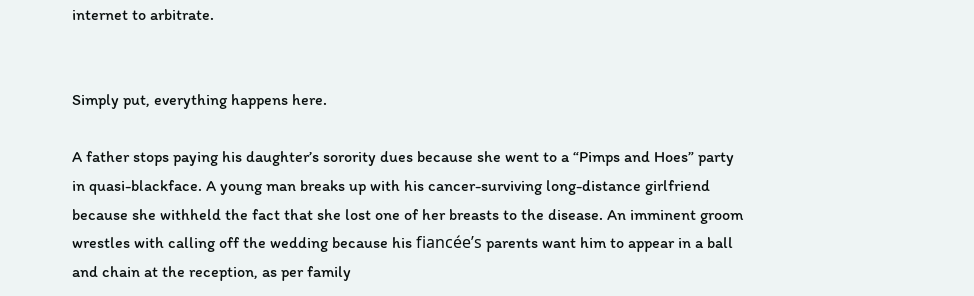internet to arbitrate.


Simply put, everything happens here.

A father stops paying his daughter’s sorority dues because she went to a “Pimps and Hoes” party in quasi-blackface. A young man breaks up with his cancer-surviving long-distance girlfriend because she withheld the fact that she lost one of her breasts to the disease. An imminent groom wrestles with calling off the wedding because his fiancée’s parents want him to appear in a ball and chain at the reception, as per family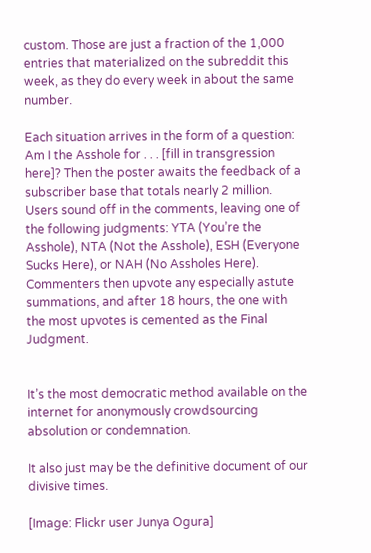custom. Those are just a fraction of the 1,000 entries that materialized on the subreddit this week, as they do every week in about the same number.

Each situation arrives in the form of a question: Am I the Asshole for . . . [fill in transgression here]? Then the poster awaits the feedback of a subscriber base that totals nearly 2 million. Users sound off in the comments, leaving one of the following judgments: YTA (You’re the Asshole), NTA (Not the Asshole), ESH (Everyone Sucks Here), or NAH (No Assholes Here). Commenters then upvote any especially astute summations, and after 18 hours, the one with the most upvotes is cemented as the Final Judgment.


It’s the most democratic method available on the internet for anonymously crowdsourcing absolution or condemnation.

It also just may be the definitive document of our divisive times.

[Image: Flickr user Junya Ogura]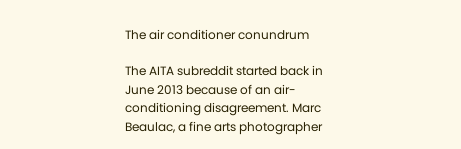The air conditioner conundrum

The AITA subreddit started back in June 2013 because of an air-conditioning disagreement. Marc Beaulac, a fine arts photographer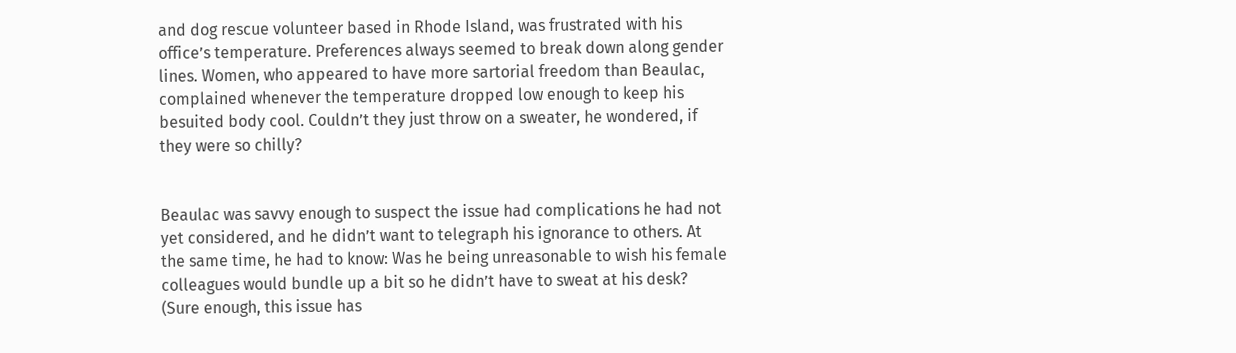and dog rescue volunteer based in Rhode Island, was frustrated with his office’s temperature. Preferences always seemed to break down along gender lines. Women, who appeared to have more sartorial freedom than Beaulac, complained whenever the temperature dropped low enough to keep his besuited body cool. Couldn’t they just throw on a sweater, he wondered, if they were so chilly?


Beaulac was savvy enough to suspect the issue had complications he had not yet considered, and he didn’t want to telegraph his ignorance to others. At the same time, he had to know: Was he being unreasonable to wish his female colleagues would bundle up a bit so he didn’t have to sweat at his desk? (Sure enough, this issue has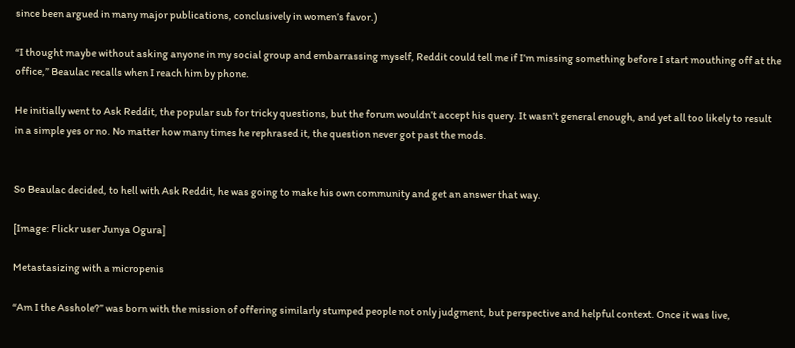since been argued in many major publications, conclusively in women’s favor.)

“I thought maybe without asking anyone in my social group and embarrassing myself, Reddit could tell me if I’m missing something before I start mouthing off at the office,” Beaulac recalls when I reach him by phone.

He initially went to Ask Reddit, the popular sub for tricky questions, but the forum wouldn’t accept his query. It wasn’t general enough, and yet all too likely to result in a simple yes or no. No matter how many times he rephrased it, the question never got past the mods.


So Beaulac decided, to hell with Ask Reddit, he was going to make his own community and get an answer that way.

[Image: Flickr user Junya Ogura]

Metastasizing with a micropenis

“Am I the Asshole?” was born with the mission of offering similarly stumped people not only judgment, but perspective and helpful context. Once it was live,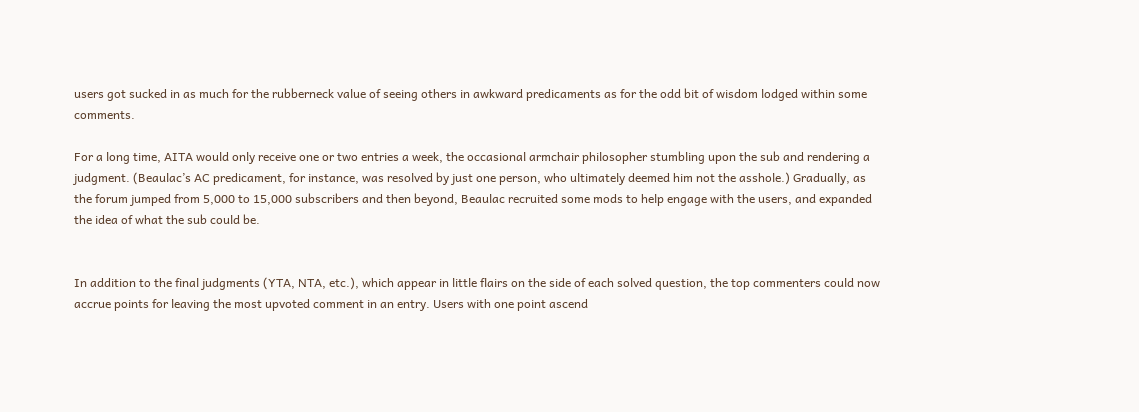users got sucked in as much for the rubberneck value of seeing others in awkward predicaments as for the odd bit of wisdom lodged within some comments.

For a long time, AITA would only receive one or two entries a week, the occasional armchair philosopher stumbling upon the sub and rendering a judgment. (Beaulac’s AC predicament, for instance, was resolved by just one person, who ultimately deemed him not the asshole.) Gradually, as the forum jumped from 5,000 to 15,000 subscribers and then beyond, Beaulac recruited some mods to help engage with the users, and expanded the idea of what the sub could be.


In addition to the final judgments (YTA, NTA, etc.), which appear in little flairs on the side of each solved question, the top commenters could now accrue points for leaving the most upvoted comment in an entry. Users with one point ascend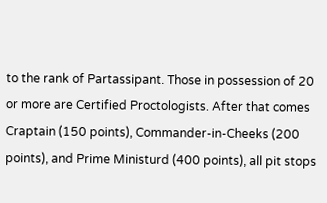to the rank of Partassipant. Those in possession of 20 or more are Certified Proctologists. After that comes Craptain (150 points), Commander-in-Cheeks (200 points), and Prime Ministurd (400 points), all pit stops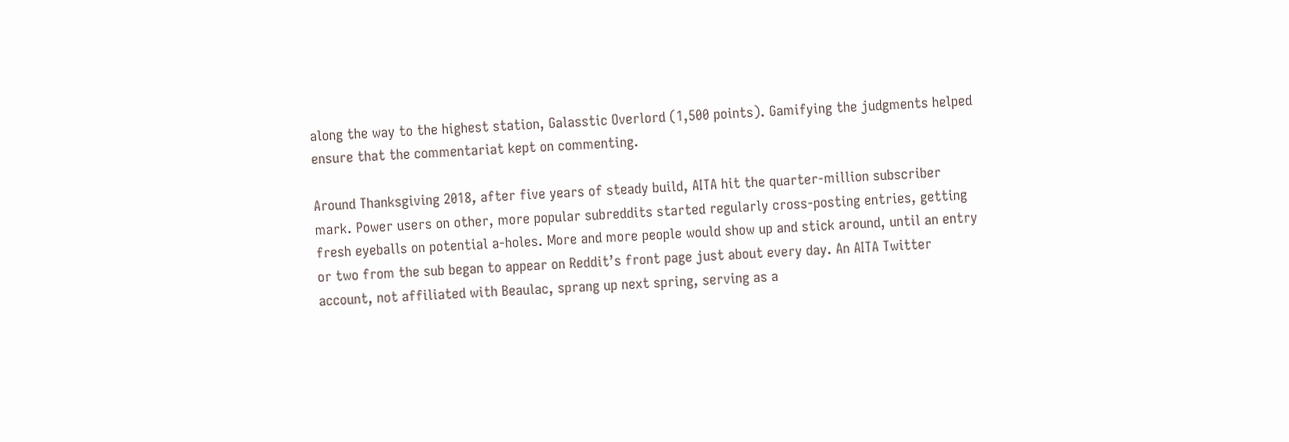along the way to the highest station, Galasstic Overlord (1,500 points). Gamifying the judgments helped ensure that the commentariat kept on commenting.

Around Thanksgiving 2018, after five years of steady build, AITA hit the quarter-million subscriber mark. Power users on other, more popular subreddits started regularly cross-posting entries, getting fresh eyeballs on potential a-holes. More and more people would show up and stick around, until an entry or two from the sub began to appear on Reddit’s front page just about every day. An AITA Twitter account, not affiliated with Beaulac, sprang up next spring, serving as a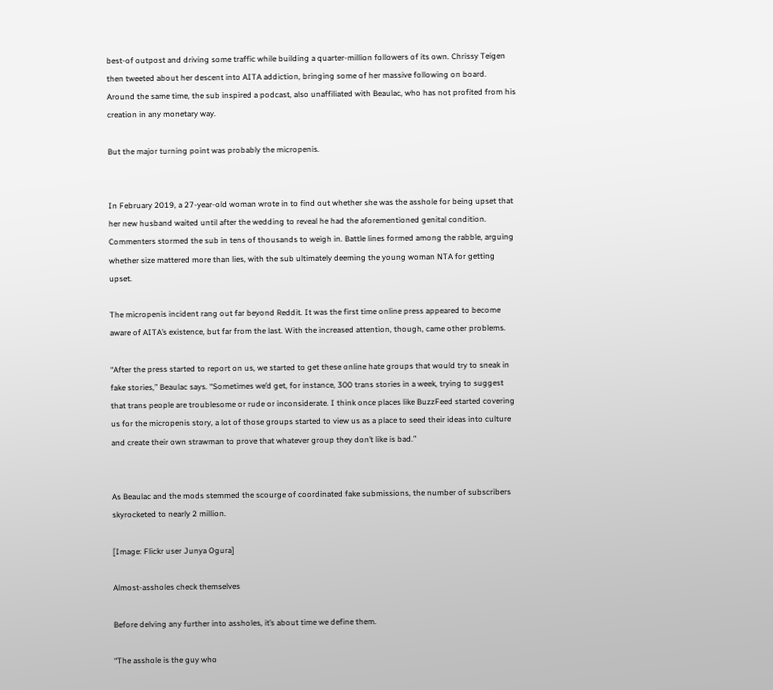best-of outpost and driving some traffic while building a quarter-million followers of its own. Chrissy Teigen then tweeted about her descent into AITA addiction, bringing some of her massive following on board. Around the same time, the sub inspired a podcast, also unaffiliated with Beaulac, who has not profited from his creation in any monetary way.

But the major turning point was probably the micropenis.


In February 2019, a 27-year-old woman wrote in to find out whether she was the asshole for being upset that her new husband waited until after the wedding to reveal he had the aforementioned genital condition. Commenters stormed the sub in tens of thousands to weigh in. Battle lines formed among the rabble, arguing whether size mattered more than lies, with the sub ultimately deeming the young woman NTA for getting upset.

The micropenis incident rang out far beyond Reddit. It was the first time online press appeared to become aware of AITA’s existence, but far from the last. With the increased attention, though, came other problems.

“After the press started to report on us, we started to get these online hate groups that would try to sneak in fake stories,” Beaulac says. “Sometimes we’d get, for instance, 300 trans stories in a week, trying to suggest that trans people are troublesome or rude or inconsiderate. I think once places like BuzzFeed started covering us for the micropenis story, a lot of those groups started to view us as a place to seed their ideas into culture and create their own strawman to prove that whatever group they don’t like is bad.”


As Beaulac and the mods stemmed the scourge of coordinated fake submissions, the number of subscribers skyrocketed to nearly 2 million.

[Image: Flickr user Junya Ogura]

Almost-assholes check themselves

Before delving any further into assholes, it’s about time we define them.

“The asshole is the guy who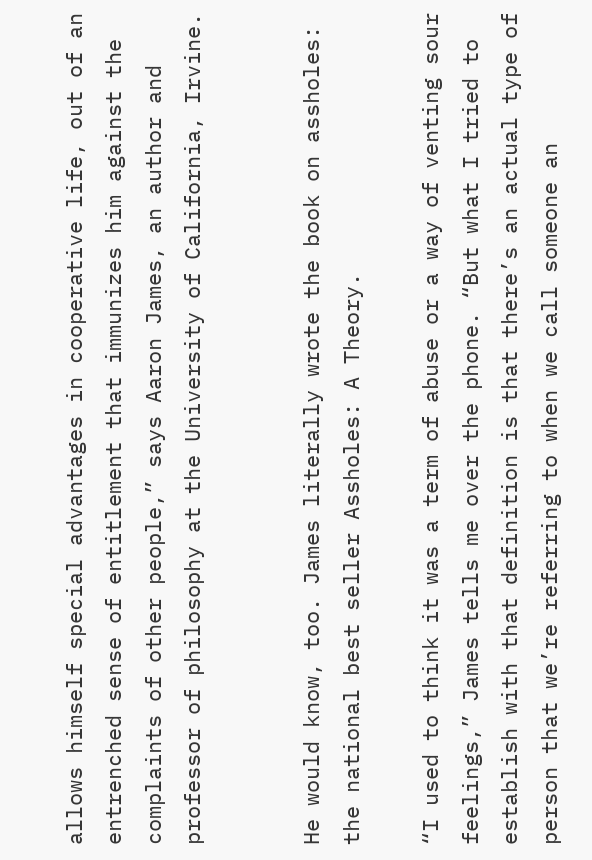allows himself special advantages in cooperative life, out of an entrenched sense of entitlement that immunizes him against the complaints of other people,” says Aaron James, an author and professor of philosophy at the University of California, Irvine.


He would know, too. James literally wrote the book on assholes: the national best seller Assholes: A Theory.

“I used to think it was a term of abuse or a way of venting sour feelings,” James tells me over the phone. “But what I tried to establish with that definition is that there’s an actual type of person that we’re referring to when we call someone an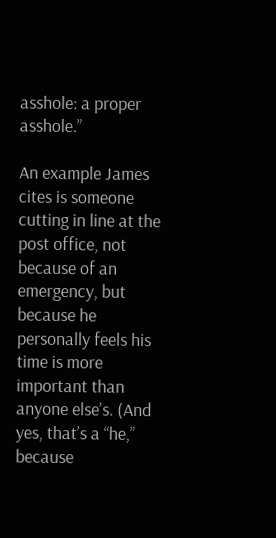asshole: a proper asshole.”

An example James cites is someone cutting in line at the post office, not because of an emergency, but because he personally feels his time is more important than anyone else’s. (And yes, that’s a “he,” because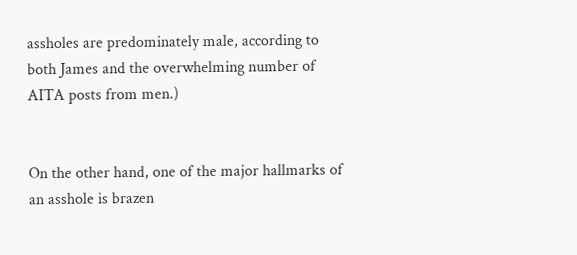assholes are predominately male, according to both James and the overwhelming number of AITA posts from men.)


On the other hand, one of the major hallmarks of an asshole is brazen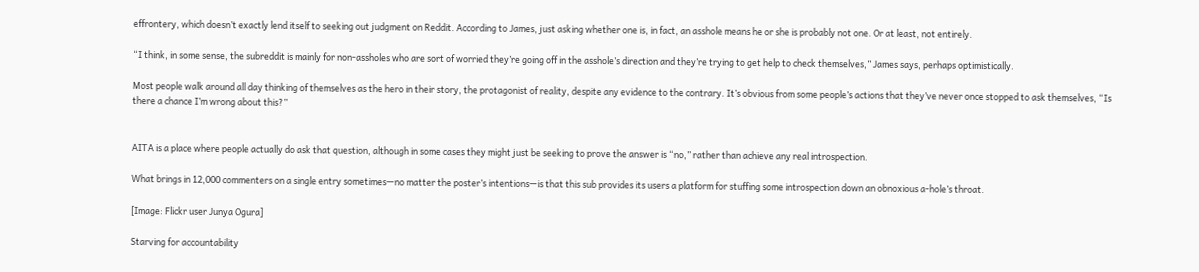effrontery, which doesn’t exactly lend itself to seeking out judgment on Reddit. According to James, just asking whether one is, in fact, an asshole means he or she is probably not one. Or at least, not entirely.

“I think, in some sense, the subreddit is mainly for non-assholes who are sort of worried they’re going off in the asshole’s direction and they’re trying to get help to check themselves,” James says, perhaps optimistically.

Most people walk around all day thinking of themselves as the hero in their story, the protagonist of reality, despite any evidence to the contrary. It’s obvious from some people’s actions that they’ve never once stopped to ask themselves, “Is there a chance I’m wrong about this?”


AITA is a place where people actually do ask that question, although in some cases they might just be seeking to prove the answer is “no,” rather than achieve any real introspection.

What brings in 12,000 commenters on a single entry sometimes—no matter the poster’s intentions—is that this sub provides its users a platform for stuffing some introspection down an obnoxious a-hole’s throat.

[Image: Flickr user Junya Ogura]

Starving for accountability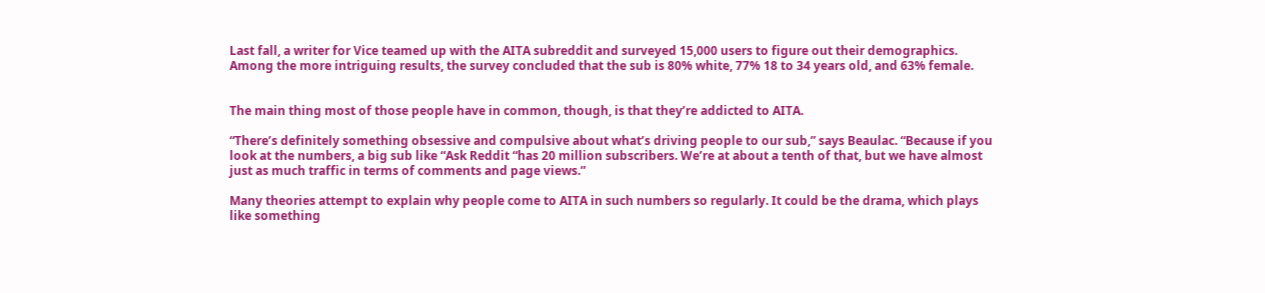Last fall, a writer for Vice teamed up with the AITA subreddit and surveyed 15,000 users to figure out their demographics. Among the more intriguing results, the survey concluded that the sub is 80% white, 77% 18 to 34 years old, and 63% female.


The main thing most of those people have in common, though, is that they’re addicted to AITA.

“There’s definitely something obsessive and compulsive about what’s driving people to our sub,” says Beaulac. “Because if you look at the numbers, a big sub like “Ask Reddit “has 20 million subscribers. We’re at about a tenth of that, but we have almost just as much traffic in terms of comments and page views.”

Many theories attempt to explain why people come to AITA in such numbers so regularly. It could be the drama, which plays like something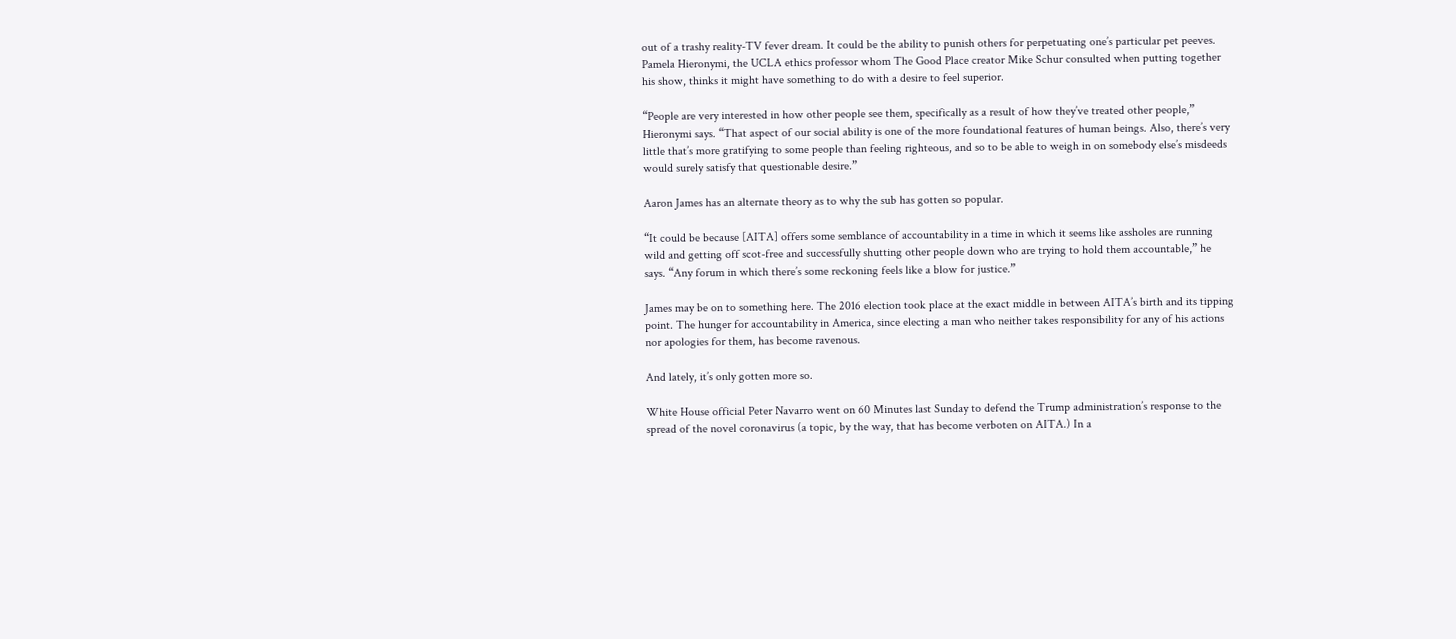out of a trashy reality-TV fever dream. It could be the ability to punish others for perpetuating one’s particular pet peeves. Pamela Hieronymi, the UCLA ethics professor whom The Good Place creator Mike Schur consulted when putting together his show, thinks it might have something to do with a desire to feel superior.

“People are very interested in how other people see them, specifically as a result of how they’ve treated other people,” Hieronymi says. “That aspect of our social ability is one of the more foundational features of human beings. Also, there’s very little that’s more gratifying to some people than feeling righteous, and so to be able to weigh in on somebody else’s misdeeds would surely satisfy that questionable desire.”

Aaron James has an alternate theory as to why the sub has gotten so popular.

“It could be because [AITA] offers some semblance of accountability in a time in which it seems like assholes are running wild and getting off scot-free and successfully shutting other people down who are trying to hold them accountable,” he says. “Any forum in which there’s some reckoning feels like a blow for justice.”

James may be on to something here. The 2016 election took place at the exact middle in between AITA’s birth and its tipping point. The hunger for accountability in America, since electing a man who neither takes responsibility for any of his actions nor apologies for them, has become ravenous.

And lately, it’s only gotten more so.

White House official Peter Navarro went on 60 Minutes last Sunday to defend the Trump administration’s response to the spread of the novel coronavirus (a topic, by the way, that has become verboten on AITA.) In a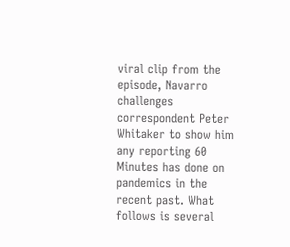viral clip from the episode, Navarro challenges correspondent Peter Whitaker to show him any reporting 60 Minutes has done on pandemics in the recent past. What follows is several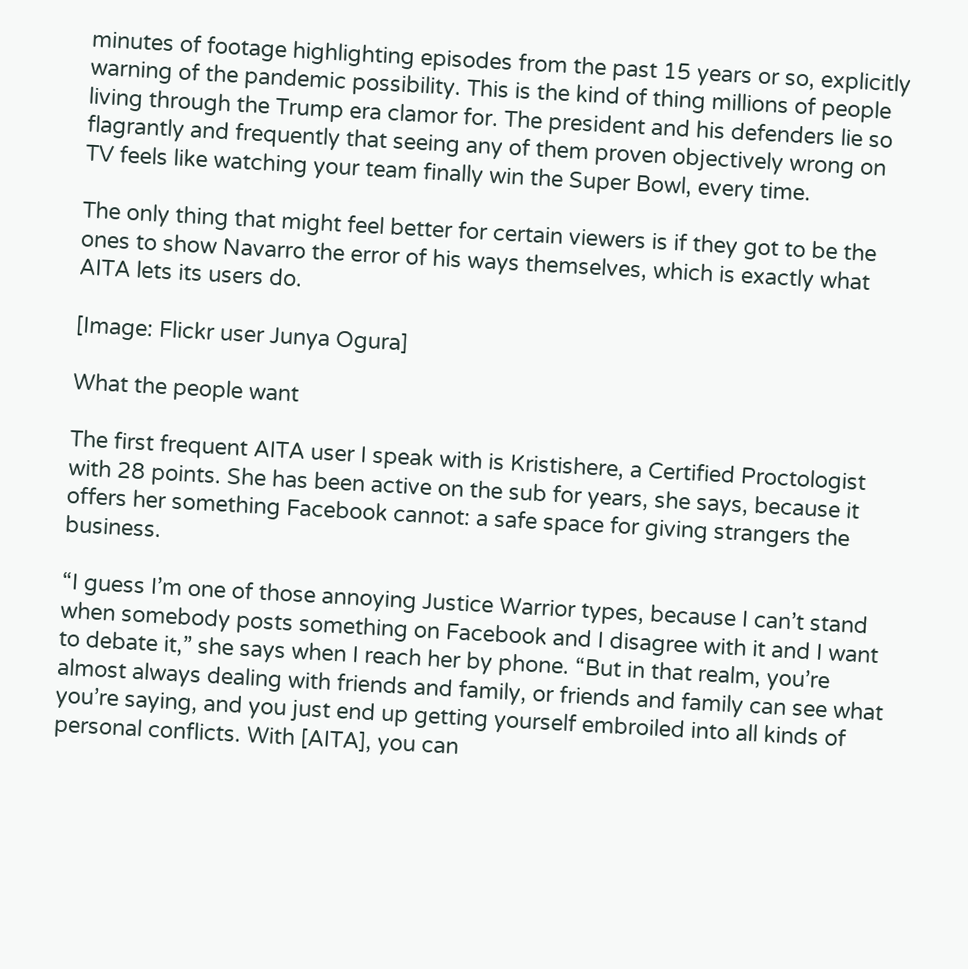minutes of footage highlighting episodes from the past 15 years or so, explicitly warning of the pandemic possibility. This is the kind of thing millions of people living through the Trump era clamor for. The president and his defenders lie so flagrantly and frequently that seeing any of them proven objectively wrong on TV feels like watching your team finally win the Super Bowl, every time.

The only thing that might feel better for certain viewers is if they got to be the ones to show Navarro the error of his ways themselves, which is exactly what AITA lets its users do.

[Image: Flickr user Junya Ogura]

What the people want

The first frequent AITA user I speak with is Kristishere, a Certified Proctologist with 28 points. She has been active on the sub for years, she says, because it offers her something Facebook cannot: a safe space for giving strangers the business.

“I guess I’m one of those annoying Justice Warrior types, because I can’t stand when somebody posts something on Facebook and I disagree with it and I want to debate it,” she says when I reach her by phone. “But in that realm, you’re almost always dealing with friends and family, or friends and family can see what you’re saying, and you just end up getting yourself embroiled into all kinds of personal conflicts. With [AITA], you can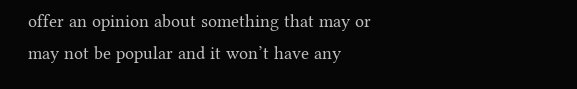offer an opinion about something that may or may not be popular and it won’t have any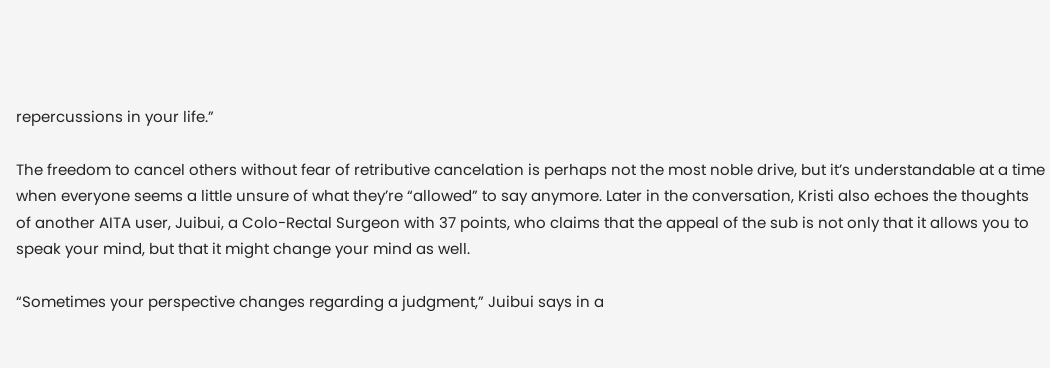repercussions in your life.”

The freedom to cancel others without fear of retributive cancelation is perhaps not the most noble drive, but it’s understandable at a time when everyone seems a little unsure of what they’re “allowed” to say anymore. Later in the conversation, Kristi also echoes the thoughts of another AITA user, Juibui, a Colo-Rectal Surgeon with 37 points, who claims that the appeal of the sub is not only that it allows you to speak your mind, but that it might change your mind as well.

“Sometimes your perspective changes regarding a judgment,” Juibui says in a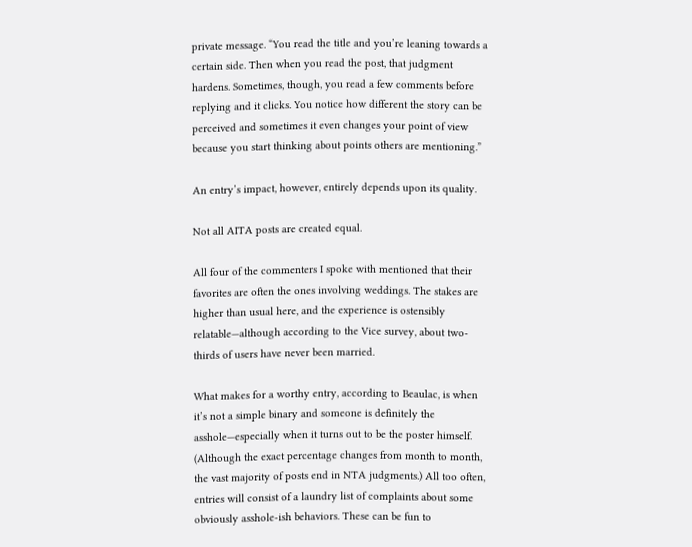private message. “You read the title and you’re leaning towards a certain side. Then when you read the post, that judgment hardens. Sometimes, though, you read a few comments before replying and it clicks. You notice how different the story can be perceived and sometimes it even changes your point of view because you start thinking about points others are mentioning.”

An entry’s impact, however, entirely depends upon its quality.

Not all AITA posts are created equal.

All four of the commenters I spoke with mentioned that their favorites are often the ones involving weddings. The stakes are higher than usual here, and the experience is ostensibly relatable—although according to the Vice survey, about two-thirds of users have never been married.

What makes for a worthy entry, according to Beaulac, is when it’s not a simple binary and someone is definitely the asshole—especially when it turns out to be the poster himself. (Although the exact percentage changes from month to month, the vast majority of posts end in NTA judgments.) All too often, entries will consist of a laundry list of complaints about some obviously asshole-ish behaviors. These can be fun to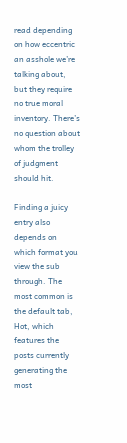read depending on how eccentric an asshole we’re talking about, but they require no true moral inventory. There’s no question about whom the trolley of judgment should hit.

Finding a juicy entry also depends on which format you view the sub through. The most common is the default tab, Hot, which features the posts currently generating the most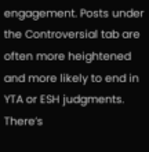engagement. Posts under the Controversial tab are often more heightened and more likely to end in YTA or ESH judgments. There’s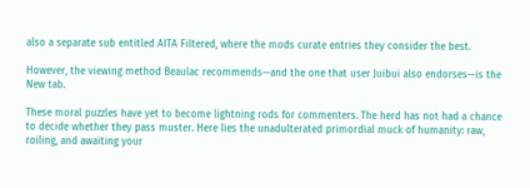also a separate sub entitled AITA Filtered, where the mods curate entries they consider the best.

However, the viewing method Beaulac recommends—and the one that user Juibui also endorses—is the New tab.

These moral puzzles have yet to become lightning rods for commenters. The herd has not had a chance to decide whether they pass muster. Here lies the unadulterated primordial muck of humanity: raw, roiling, and awaiting your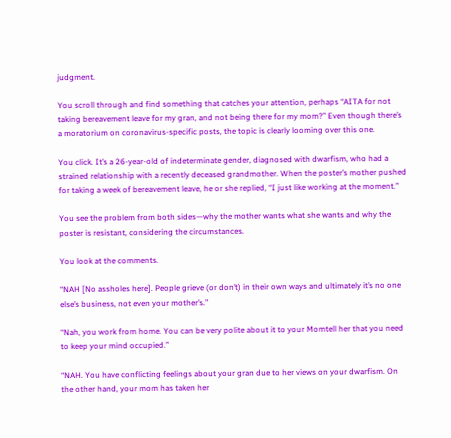judgment.

You scroll through and find something that catches your attention, perhaps “AITA for not taking bereavement leave for my gran, and not being there for my mom?” Even though there’s a moratorium on coronavirus-specific posts, the topic is clearly looming over this one.

You click. It’s a 26-year-old of indeterminate gender, diagnosed with dwarfism, who had a strained relationship with a recently deceased grandmother. When the poster’s mother pushed for taking a week of bereavement leave, he or she replied, “I just like working at the moment.”

You see the problem from both sides—why the mother wants what she wants and why the poster is resistant, considering the circumstances.

You look at the comments.

“NAH [No assholes here]. People grieve (or don’t) in their own ways and ultimately it’s no one else’s business, not even your mother’s.”

“Nah, you work from home. You can be very polite about it to your Momtell her that you need to keep your mind occupied.”

“NAH. You have conflicting feelings about your gran due to her views on your dwarfism. On the other hand, your mom has taken her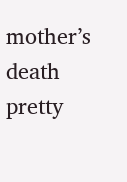mother’s death pretty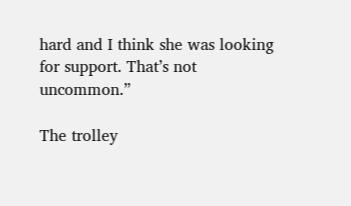hard and I think she was looking for support. That’s not uncommon.”

The trolley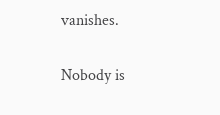vanishes.

Nobody is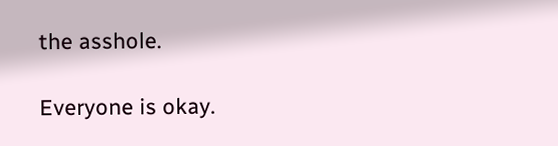the asshole.

Everyone is okay.